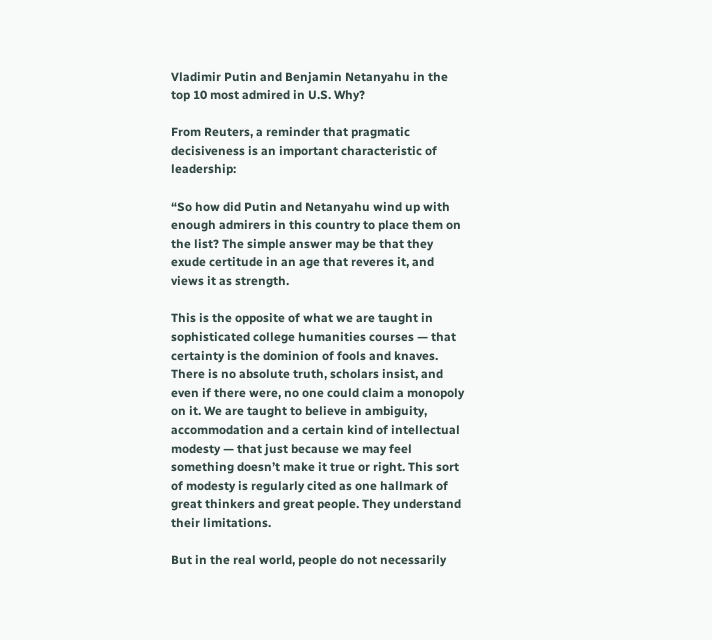Vladimir Putin and Benjamin Netanyahu in the top 10 most admired in U.S. Why?

From Reuters, a reminder that pragmatic decisiveness is an important characteristic of leadership:

“So how did Putin and Netanyahu wind up with enough admirers in this country to place them on the list? The simple answer may be that they exude certitude in an age that reveres it, and views it as strength.

This is the opposite of what we are taught in sophisticated college humanities courses — that certainty is the dominion of fools and knaves. There is no absolute truth, scholars insist, and even if there were, no one could claim a monopoly on it. We are taught to believe in ambiguity, accommodation and a certain kind of intellectual modesty — that just because we may feel something doesn’t make it true or right. This sort of modesty is regularly cited as one hallmark of great thinkers and great people. They understand their limitations.

But in the real world, people do not necessarily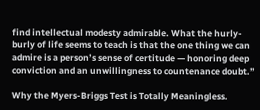find intellectual modesty admirable. What the hurly-burly of life seems to teach is that the one thing we can admire is a person’s sense of certitude — honoring deep conviction and an unwillingness to countenance doubt.”

Why the Myers-Briggs Test is Totally Meaningless.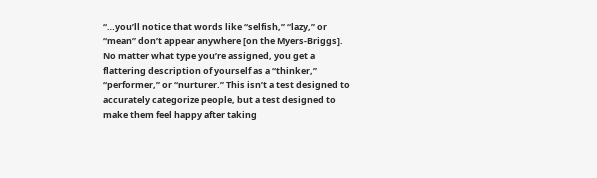“…you’ll notice that words like “selfish,” “lazy,” or “mean” don’t appear anywhere [on the Myers-Briggs]. No matter what type you’re assigned, you get a flattering description of yourself as a “thinker,” “performer,” or “nurturer.” This isn’t a test designed to accurately categorize people, but a test designed to make them feel happy after taking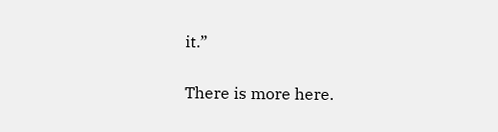it.”

There is more here.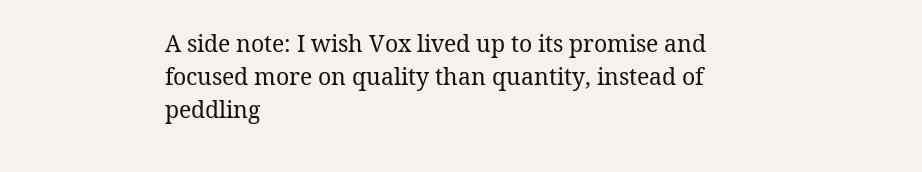A side note: I wish Vox lived up to its promise and focused more on quality than quantity, instead of peddling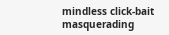mindless click-bait masquerading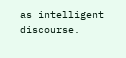as intelligent discourse.